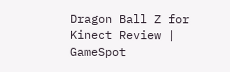Dragon Ball Z for Kinect Review | GameSpot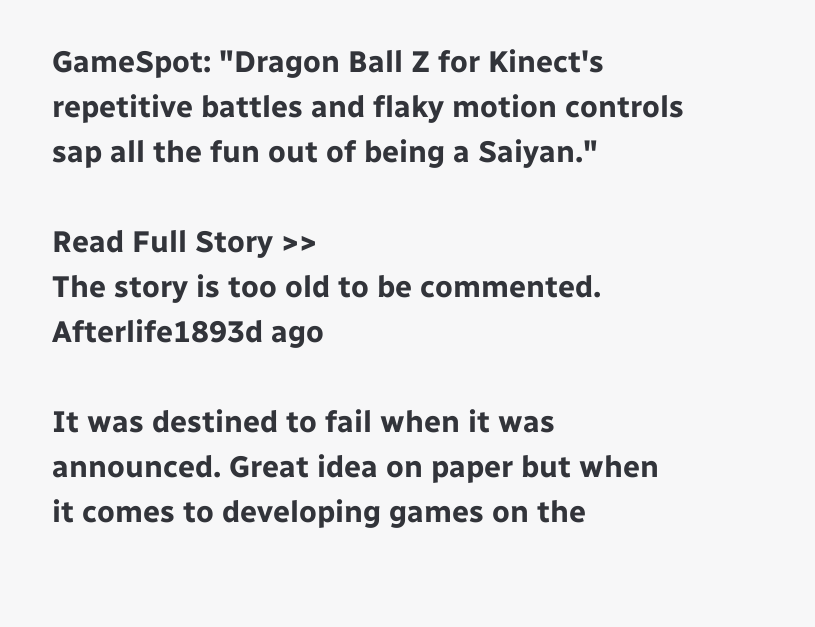GameSpot: "Dragon Ball Z for Kinect's repetitive battles and flaky motion controls sap all the fun out of being a Saiyan."

Read Full Story >>
The story is too old to be commented.
Afterlife1893d ago

It was destined to fail when it was announced. Great idea on paper but when it comes to developing games on the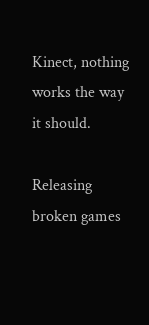Kinect, nothing works the way it should.

Releasing broken games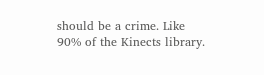should be a crime. Like 90% of the Kinects library.